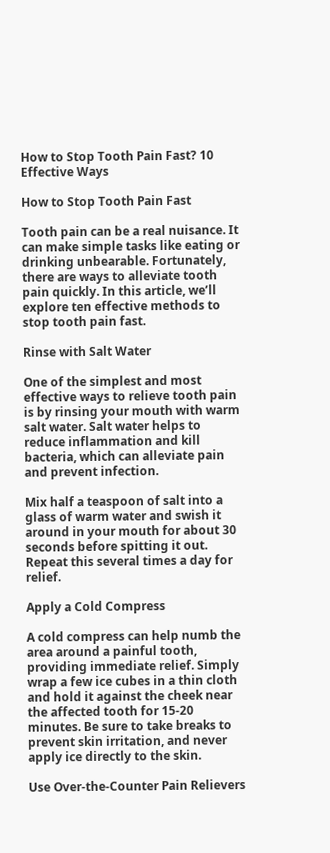How to Stop Tooth Pain Fast? 10 Effective Ways

How to Stop Tooth Pain Fast

Tooth pain can be a real nuisance. It can make simple tasks like eating or drinking unbearable. Fortunately, there are ways to alleviate tooth pain quickly. In this article, we’ll explore ten effective methods to stop tooth pain fast.

Rinse with Salt Water

One of the simplest and most effective ways to relieve tooth pain is by rinsing your mouth with warm salt water. Salt water helps to reduce inflammation and kill bacteria, which can alleviate pain and prevent infection.

Mix half a teaspoon of salt into a glass of warm water and swish it around in your mouth for about 30 seconds before spitting it out. Repeat this several times a day for relief.

Apply a Cold Compress

A cold compress can help numb the area around a painful tooth, providing immediate relief. Simply wrap a few ice cubes in a thin cloth and hold it against the cheek near the affected tooth for 15-20 minutes. Be sure to take breaks to prevent skin irritation, and never apply ice directly to the skin.

Use Over-the-Counter Pain Relievers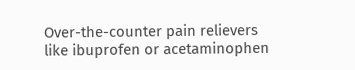Over-the-counter pain relievers like ibuprofen or acetaminophen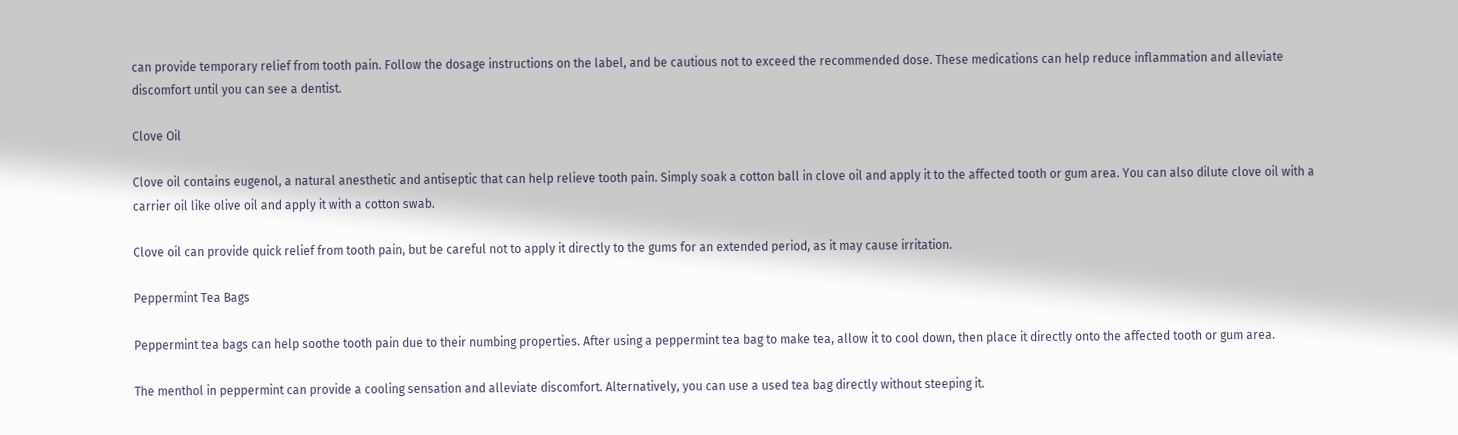can provide temporary relief from tooth pain. Follow the dosage instructions on the label, and be cautious not to exceed the recommended dose. These medications can help reduce inflammation and alleviate discomfort until you can see a dentist.

Clove Oil

Clove oil contains eugenol, a natural anesthetic and antiseptic that can help relieve tooth pain. Simply soak a cotton ball in clove oil and apply it to the affected tooth or gum area. You can also dilute clove oil with a carrier oil like olive oil and apply it with a cotton swab.

Clove oil can provide quick relief from tooth pain, but be careful not to apply it directly to the gums for an extended period, as it may cause irritation.

Peppermint Tea Bags

Peppermint tea bags can help soothe tooth pain due to their numbing properties. After using a peppermint tea bag to make tea, allow it to cool down, then place it directly onto the affected tooth or gum area.

The menthol in peppermint can provide a cooling sensation and alleviate discomfort. Alternatively, you can use a used tea bag directly without steeping it.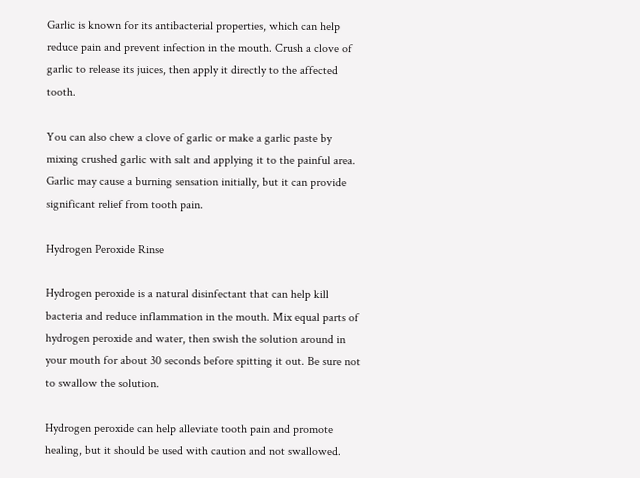Garlic is known for its antibacterial properties, which can help reduce pain and prevent infection in the mouth. Crush a clove of garlic to release its juices, then apply it directly to the affected tooth.

You can also chew a clove of garlic or make a garlic paste by mixing crushed garlic with salt and applying it to the painful area. Garlic may cause a burning sensation initially, but it can provide significant relief from tooth pain.

Hydrogen Peroxide Rinse

Hydrogen peroxide is a natural disinfectant that can help kill bacteria and reduce inflammation in the mouth. Mix equal parts of hydrogen peroxide and water, then swish the solution around in your mouth for about 30 seconds before spitting it out. Be sure not to swallow the solution.

Hydrogen peroxide can help alleviate tooth pain and promote healing, but it should be used with caution and not swallowed.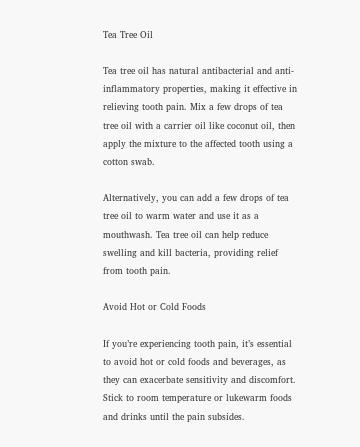Tea Tree Oil

Tea tree oil has natural antibacterial and anti-inflammatory properties, making it effective in relieving tooth pain. Mix a few drops of tea tree oil with a carrier oil like coconut oil, then apply the mixture to the affected tooth using a cotton swab.

Alternatively, you can add a few drops of tea tree oil to warm water and use it as a mouthwash. Tea tree oil can help reduce swelling and kill bacteria, providing relief from tooth pain.

Avoid Hot or Cold Foods

If you’re experiencing tooth pain, it’s essential to avoid hot or cold foods and beverages, as they can exacerbate sensitivity and discomfort. Stick to room temperature or lukewarm foods and drinks until the pain subsides.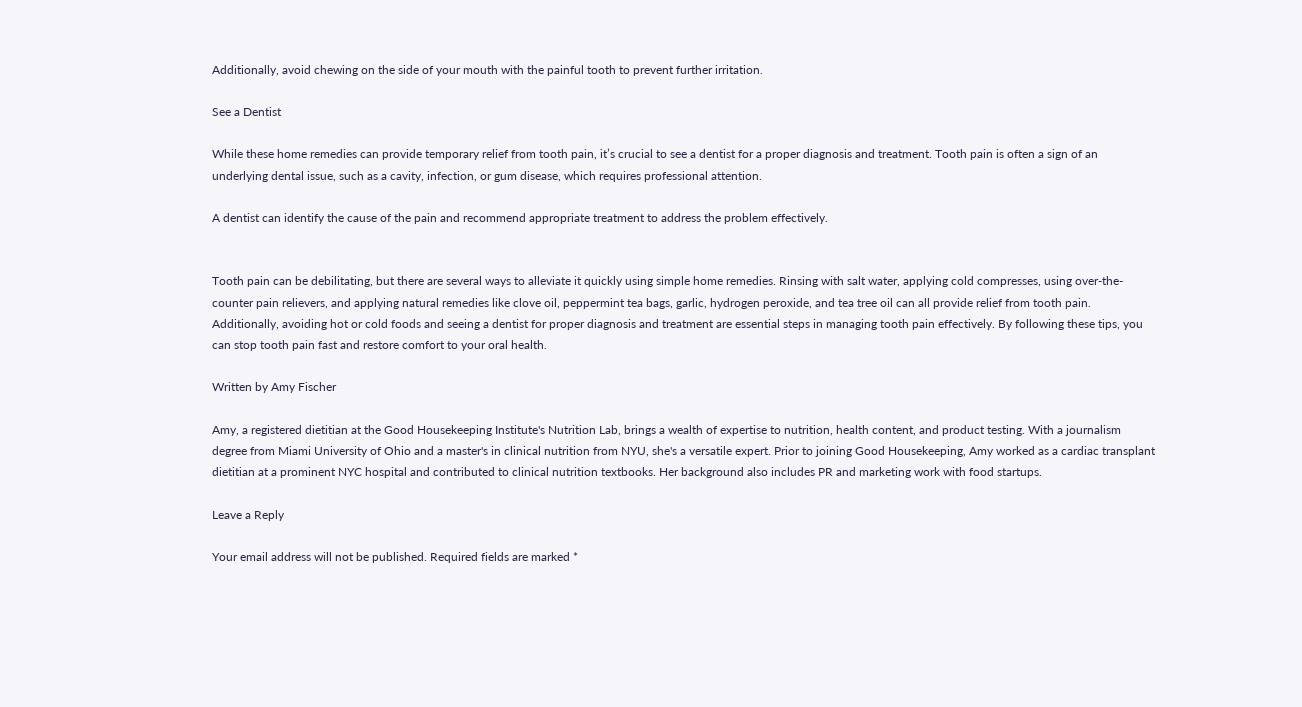Additionally, avoid chewing on the side of your mouth with the painful tooth to prevent further irritation.

See a Dentist

While these home remedies can provide temporary relief from tooth pain, it’s crucial to see a dentist for a proper diagnosis and treatment. Tooth pain is often a sign of an underlying dental issue, such as a cavity, infection, or gum disease, which requires professional attention.

A dentist can identify the cause of the pain and recommend appropriate treatment to address the problem effectively.


Tooth pain can be debilitating, but there are several ways to alleviate it quickly using simple home remedies. Rinsing with salt water, applying cold compresses, using over-the-counter pain relievers, and applying natural remedies like clove oil, peppermint tea bags, garlic, hydrogen peroxide, and tea tree oil can all provide relief from tooth pain. Additionally, avoiding hot or cold foods and seeing a dentist for proper diagnosis and treatment are essential steps in managing tooth pain effectively. By following these tips, you can stop tooth pain fast and restore comfort to your oral health.

Written by Amy Fischer

Amy, a registered dietitian at the Good Housekeeping Institute's Nutrition Lab, brings a wealth of expertise to nutrition, health content, and product testing. With a journalism degree from Miami University of Ohio and a master's in clinical nutrition from NYU, she's a versatile expert. Prior to joining Good Housekeeping, Amy worked as a cardiac transplant dietitian at a prominent NYC hospital and contributed to clinical nutrition textbooks. Her background also includes PR and marketing work with food startups.

Leave a Reply

Your email address will not be published. Required fields are marked *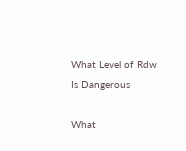What Level of Rdw Is Dangerous

What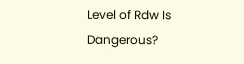Level of Rdw Is Dangerous?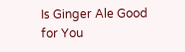Is Ginger Ale Good for You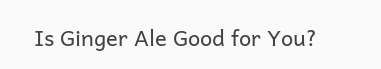Is Ginger Ale Good for You?